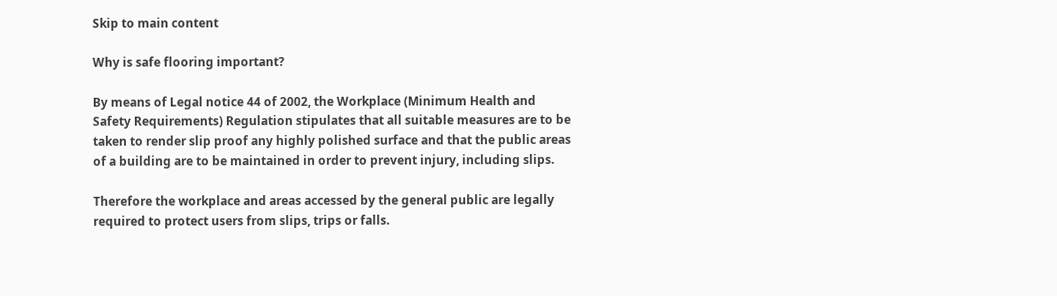Skip to main content

Why is safe flooring important?

By means of Legal notice 44 of 2002, the Workplace (Minimum Health and Safety Requirements) Regulation stipulates that all suitable measures are to be taken to render slip proof any highly polished surface and that the public areas of a building are to be maintained in order to prevent injury, including slips.

Therefore the workplace and areas accessed by the general public are legally required to protect users from slips, trips or falls.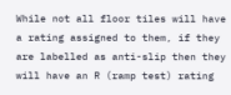While not all floor tiles will have a rating assigned to them, if they are labelled as anti-slip then they will have an R (ramp test) rating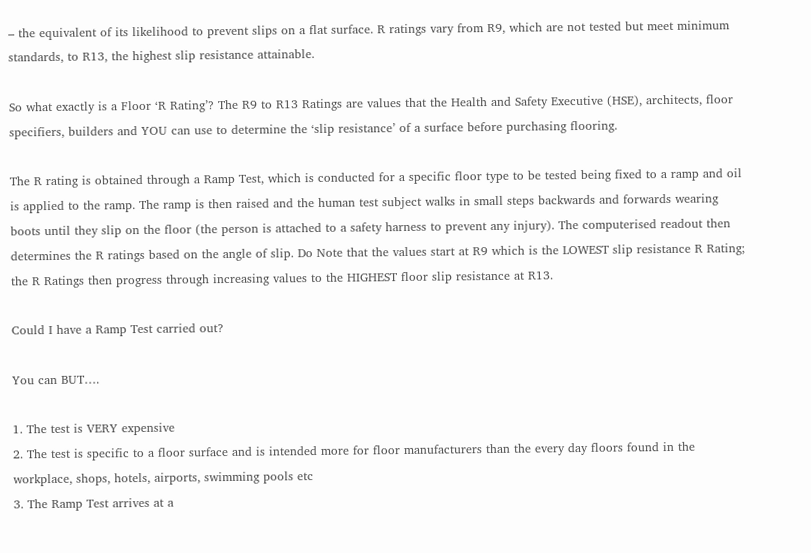– the equivalent of its likelihood to prevent slips on a flat surface. R ratings vary from R9, which are not tested but meet minimum standards, to R13, the highest slip resistance attainable.

So what exactly is a Floor ‘R Rating’? The R9 to R13 Ratings are values that the Health and Safety Executive (HSE), architects, floor specifiers, builders and YOU can use to determine the ‘slip resistance’ of a surface before purchasing flooring.

The R rating is obtained through a Ramp Test, which is conducted for a specific floor type to be tested being fixed to a ramp and oil is applied to the ramp. The ramp is then raised and the human test subject walks in small steps backwards and forwards wearing boots until they slip on the floor (the person is attached to a safety harness to prevent any injury). The computerised readout then determines the R ratings based on the angle of slip. Do Note that the values start at R9 which is the LOWEST slip resistance R Rating; the R Ratings then progress through increasing values to the HIGHEST floor slip resistance at R13.

Could I have a Ramp Test carried out?

You can BUT….

1. The test is VERY expensive
2. The test is specific to a floor surface and is intended more for floor manufacturers than the every day floors found in the workplace, shops, hotels, airports, swimming pools etc
3. The Ramp Test arrives at a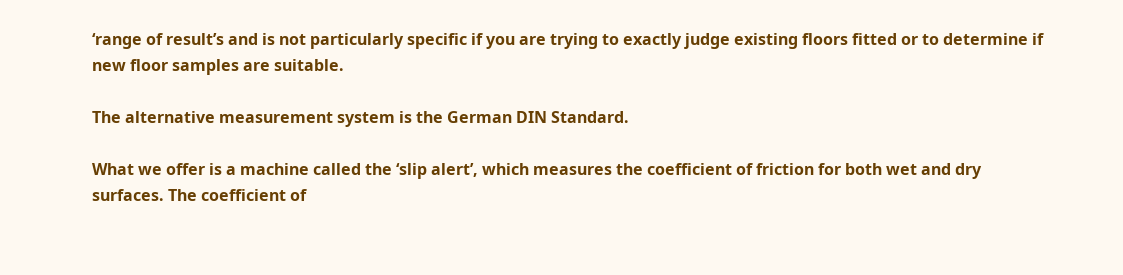‘range of result’s and is not particularly specific if you are trying to exactly judge existing floors fitted or to determine if new floor samples are suitable.

The alternative measurement system is the German DIN Standard.

What we offer is a machine called the ‘slip alert’, which measures the coefficient of friction for both wet and dry surfaces. The coefficient of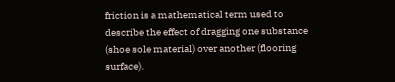friction is a mathematical term used to describe the effect of dragging one substance (shoe sole material) over another (flooring surface).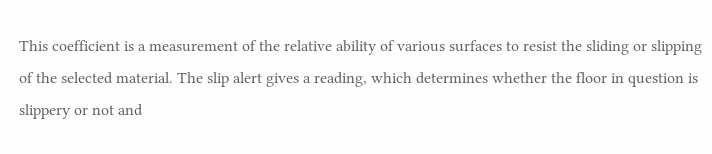This coefficient is a measurement of the relative ability of various surfaces to resist the sliding or slipping of the selected material. The slip alert gives a reading, which determines whether the floor in question is slippery or not and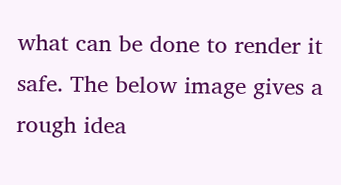what can be done to render it safe. The below image gives a rough idea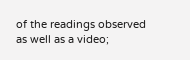of the readings observed as well as a video;